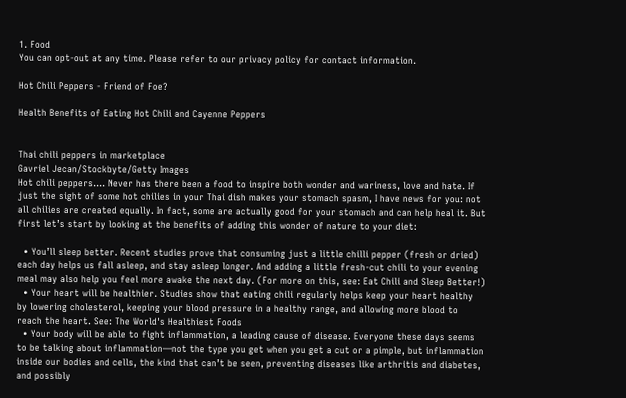1. Food
You can opt-out at any time. Please refer to our privacy policy for contact information.

Hot Chili Peppers - Friend of Foe?

Health Benefits of Eating Hot Chili and Cayenne Peppers


Thai chili peppers in marketplace
Gavriel Jecan/Stockbyte/Getty Images
Hot chili peppers.... Never has there been a food to inspire both wonder and wariness, love and hate. If just the sight of some hot chilies in your Thai dish makes your stomach spasm, I have news for you: not all chilies are created equally. In fact, some are actually good for your stomach and can help heal it. But first let’s start by looking at the benefits of adding this wonder of nature to your diet:

  • You’ll sleep better. Recent studies prove that consuming just a little chilli pepper (fresh or dried) each day helps us fall asleep, and stay asleep longer. And adding a little fresh-cut chili to your evening meal may also help you feel more awake the next day. (For more on this, see: Eat Chili and Sleep Better!)
  • Your heart will be healthier. Studies show that eating chili regularly helps keep your heart healthy by lowering cholesterol, keeping your blood pressure in a healthy range, and allowing more blood to reach the heart. See: The World's Healthiest Foods
  • Your body will be able to fight inflammation, a leading cause of disease. Everyone these days seems to be talking about inflammation—not the type you get when you get a cut or a pimple, but inflammation inside our bodies and cells, the kind that can’t be seen, preventing diseases like arthritis and diabetes, and possibly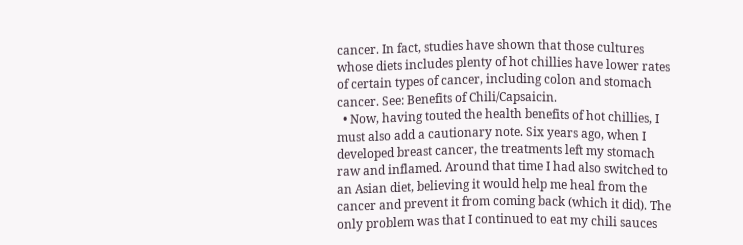cancer. In fact, studies have shown that those cultures whose diets includes plenty of hot chillies have lower rates of certain types of cancer, including colon and stomach cancer. See: Benefits of Chili/Capsaicin.
  • Now, having touted the health benefits of hot chillies, I must also add a cautionary note. Six years ago, when I developed breast cancer, the treatments left my stomach raw and inflamed. Around that time I had also switched to an Asian diet, believing it would help me heal from the cancer and prevent it from coming back (which it did). The only problem was that I continued to eat my chili sauces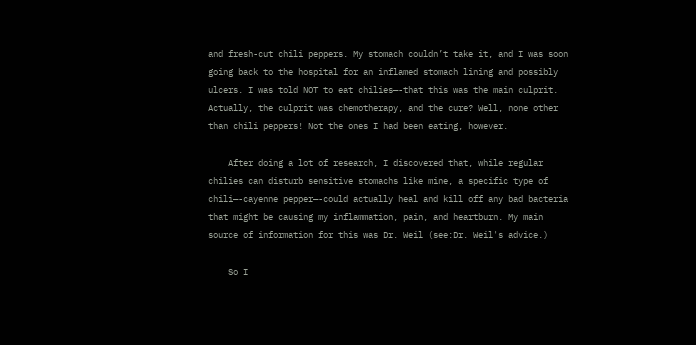and fresh-cut chili peppers. My stomach couldn’t take it, and I was soon going back to the hospital for an inflamed stomach lining and possibly ulcers. I was told NOT to eat chilies—-that this was the main culprit. Actually, the culprit was chemotherapy, and the cure? Well, none other than chili peppers! Not the ones I had been eating, however.

    After doing a lot of research, I discovered that, while regular chilies can disturb sensitive stomachs like mine, a specific type of chili—-cayenne pepper—-could actually heal and kill off any bad bacteria that might be causing my inflammation, pain, and heartburn. My main source of information for this was Dr. Weil (see:Dr. Weil's advice.)

    So I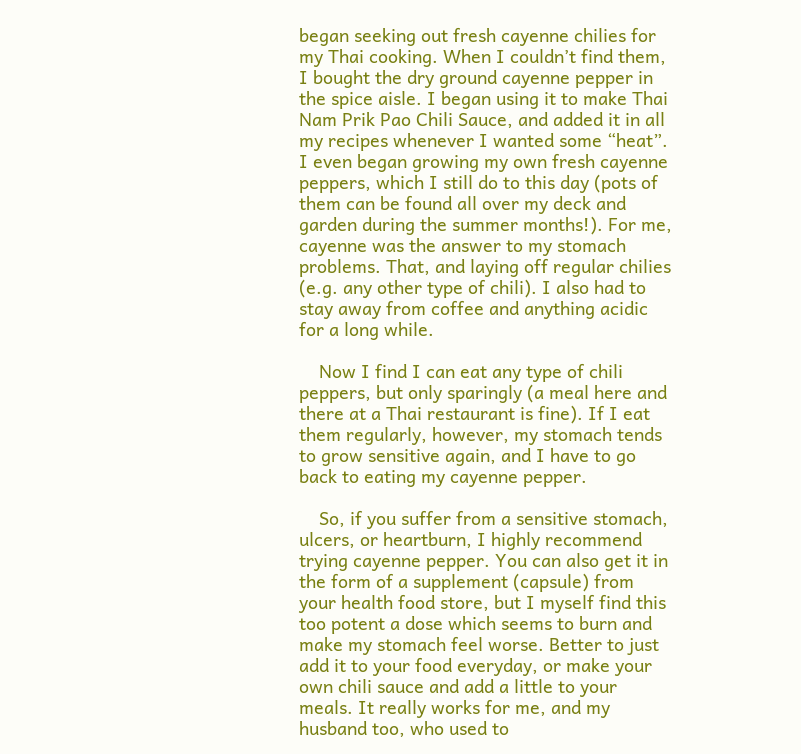began seeking out fresh cayenne chilies for my Thai cooking. When I couldn’t find them, I bought the dry ground cayenne pepper in the spice aisle. I began using it to make Thai Nam Prik Pao Chili Sauce, and added it in all my recipes whenever I wanted some “heat”. I even began growing my own fresh cayenne peppers, which I still do to this day (pots of them can be found all over my deck and garden during the summer months!). For me, cayenne was the answer to my stomach problems. That, and laying off regular chilies (e.g. any other type of chili). I also had to stay away from coffee and anything acidic for a long while.

    Now I find I can eat any type of chili peppers, but only sparingly (a meal here and there at a Thai restaurant is fine). If I eat them regularly, however, my stomach tends to grow sensitive again, and I have to go back to eating my cayenne pepper.

    So, if you suffer from a sensitive stomach, ulcers, or heartburn, I highly recommend trying cayenne pepper. You can also get it in the form of a supplement (capsule) from your health food store, but I myself find this too potent a dose which seems to burn and make my stomach feel worse. Better to just add it to your food everyday, or make your own chili sauce and add a little to your meals. It really works for me, and my husband too, who used to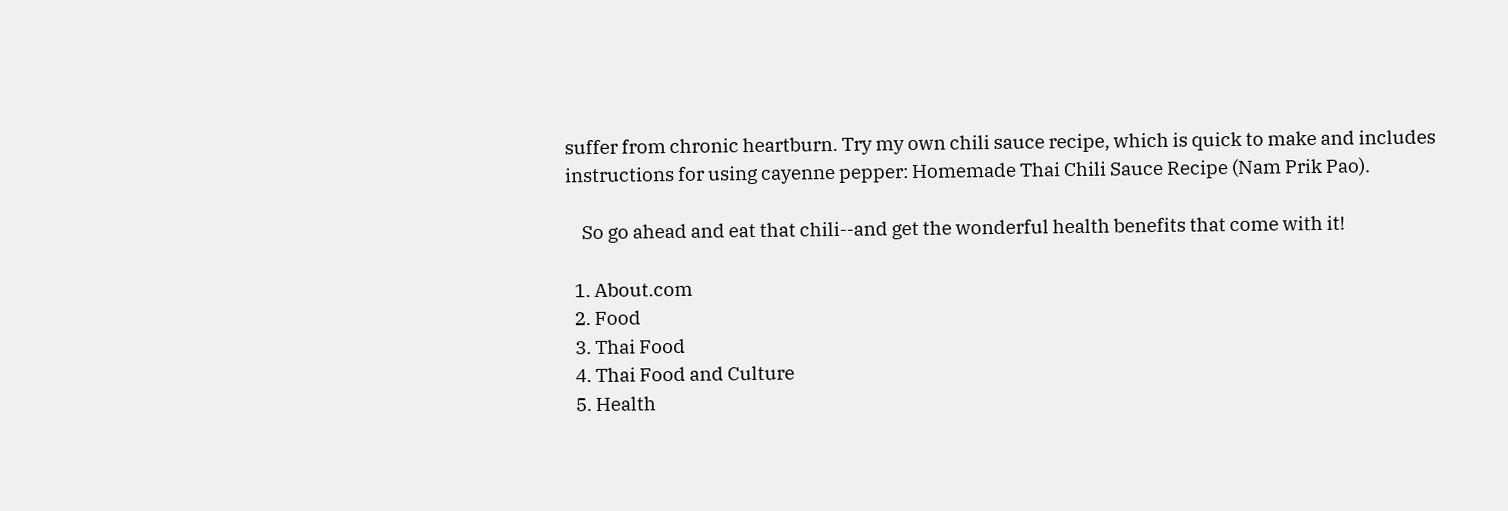suffer from chronic heartburn. Try my own chili sauce recipe, which is quick to make and includes instructions for using cayenne pepper: Homemade Thai Chili Sauce Recipe (Nam Prik Pao).

    So go ahead and eat that chili--and get the wonderful health benefits that come with it!

  1. About.com
  2. Food
  3. Thai Food
  4. Thai Food and Culture
  5. Health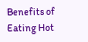Benefits of Eating Hot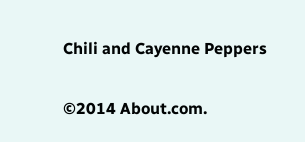Chili and Cayenne Peppers

©2014 About.com.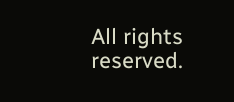All rights reserved.